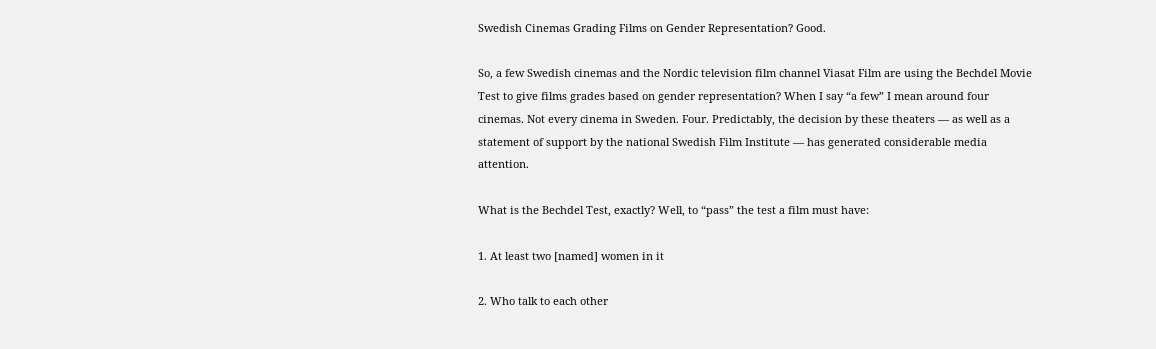Swedish Cinemas Grading Films on Gender Representation? Good.

So, a few Swedish cinemas and the Nordic television film channel Viasat Film are using the Bechdel Movie Test to give films grades based on gender representation? When I say “a few” I mean around four cinemas. Not every cinema in Sweden. Four. Predictably, the decision by these theaters — as well as a statement of support by the national Swedish Film Institute — has generated considerable media attention.

What is the Bechdel Test, exactly? Well, to “pass” the test a film must have:

1. At least two [named] women in it

2. Who talk to each other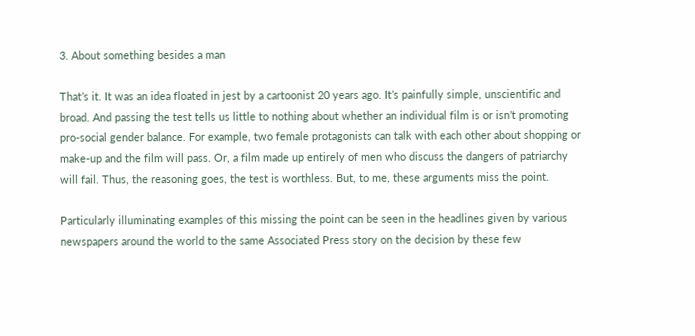3. About something besides a man

That’s it. It was an idea floated in jest by a cartoonist 20 years ago. It’s painfully simple, unscientific and broad. And passing the test tells us little to nothing about whether an individual film is or isn’t promoting pro-social gender balance. For example, two female protagonists can talk with each other about shopping or make-up and the film will pass. Or, a film made up entirely of men who discuss the dangers of patriarchy will fail. Thus, the reasoning goes, the test is worthless. But, to me, these arguments miss the point.

Particularly illuminating examples of this missing the point can be seen in the headlines given by various newspapers around the world to the same Associated Press story on the decision by these few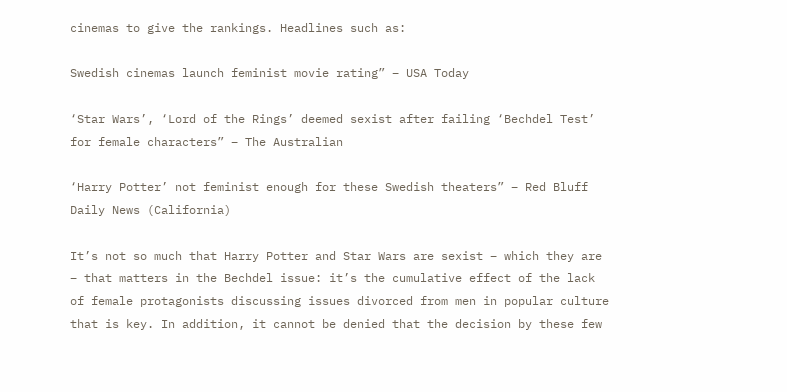cinemas to give the rankings. Headlines such as:

Swedish cinemas launch feminist movie rating” – USA Today

‘Star Wars’, ‘Lord of the Rings’ deemed sexist after failing ‘Bechdel Test’ for female characters” – The Australian

‘Harry Potter’ not feminist enough for these Swedish theaters” – Red Bluff Daily News (California)

It’s not so much that Harry Potter and Star Wars are sexist – which they are – that matters in the Bechdel issue: it’s the cumulative effect of the lack of female protagonists discussing issues divorced from men in popular culture that is key. In addition, it cannot be denied that the decision by these few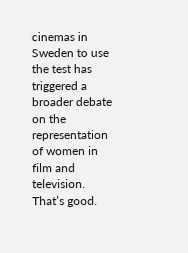cinemas in Sweden to use the test has triggered a broader debate on the representation of women in film and television. That’s good.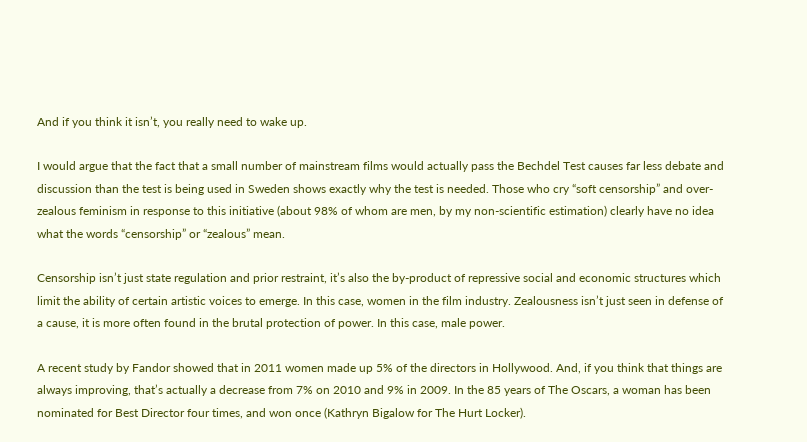And if you think it isn’t, you really need to wake up.

I would argue that the fact that a small number of mainstream films would actually pass the Bechdel Test causes far less debate and discussion than the test is being used in Sweden shows exactly why the test is needed. Those who cry “soft censorship” and over-zealous feminism in response to this initiative (about 98% of whom are men, by my non-scientific estimation) clearly have no idea what the words “censorship” or “zealous” mean.

Censorship isn’t just state regulation and prior restraint, it’s also the by-product of repressive social and economic structures which limit the ability of certain artistic voices to emerge. In this case, women in the film industry. Zealousness isn’t just seen in defense of a cause, it is more often found in the brutal protection of power. In this case, male power.

A recent study by Fandor showed that in 2011 women made up 5% of the directors in Hollywood. And, if you think that things are always improving, that’s actually a decrease from 7% on 2010 and 9% in 2009. In the 85 years of The Oscars, a woman has been nominated for Best Director four times, and won once (Kathryn Bigalow for The Hurt Locker).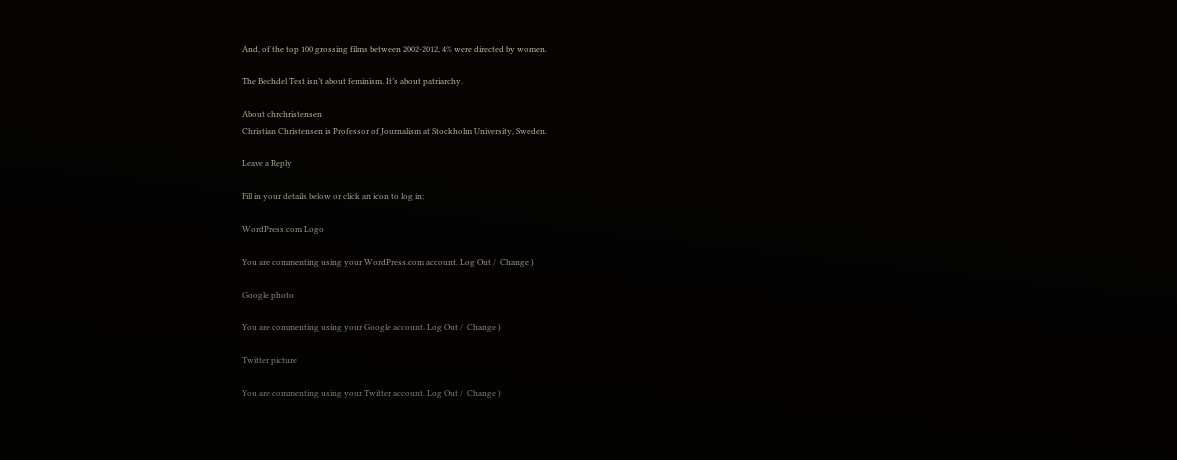And, of the top 100 grossing films between 2002-2012, 4% were directed by women.

The Bechdel Test isn’t about feminism. It’s about patriarchy.

About chrchristensen
Christian Christensen is Professor of Journalism at Stockholm University, Sweden.

Leave a Reply

Fill in your details below or click an icon to log in:

WordPress.com Logo

You are commenting using your WordPress.com account. Log Out /  Change )

Google photo

You are commenting using your Google account. Log Out /  Change )

Twitter picture

You are commenting using your Twitter account. Log Out /  Change )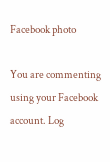Facebook photo

You are commenting using your Facebook account. Log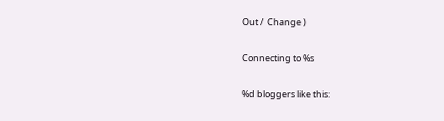Out /  Change )

Connecting to %s

%d bloggers like this: